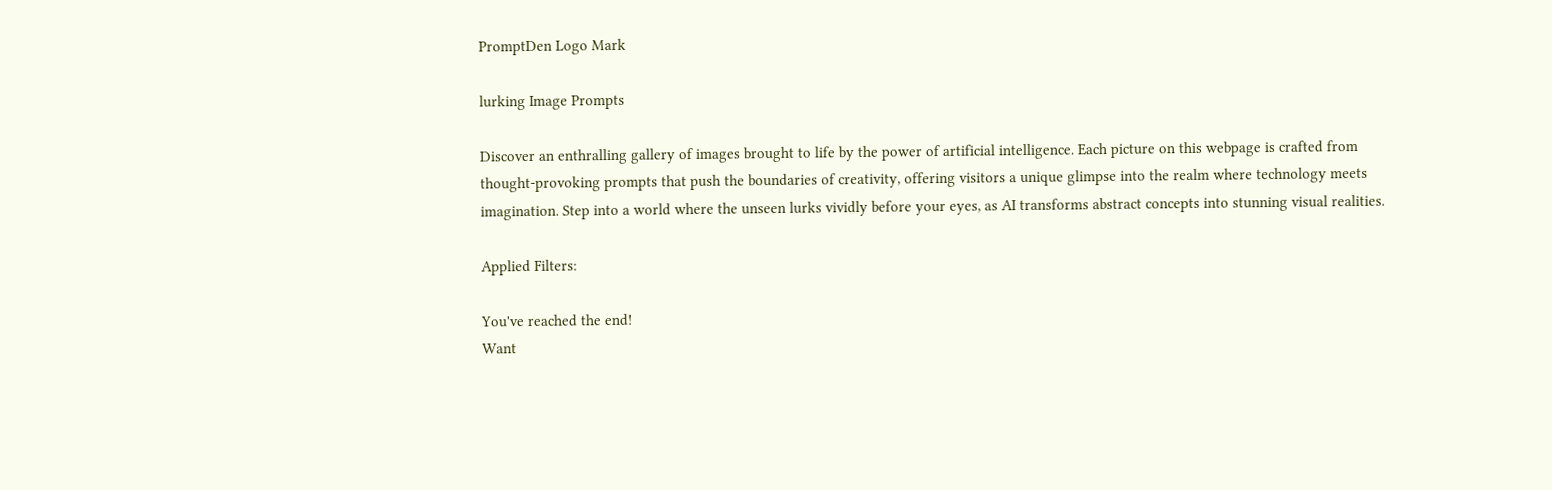PromptDen Logo Mark

lurking Image Prompts

Discover an enthralling gallery of images brought to life by the power of artificial intelligence. Each picture on this webpage is crafted from thought-provoking prompts that push the boundaries of creativity, offering visitors a unique glimpse into the realm where technology meets imagination. Step into a world where the unseen lurks vividly before your eyes, as AI transforms abstract concepts into stunning visual realities.

Applied Filters:

You've reached the end!
Want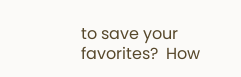to save your favorites?  How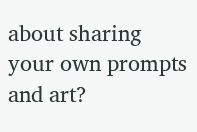about sharing your own prompts and art?